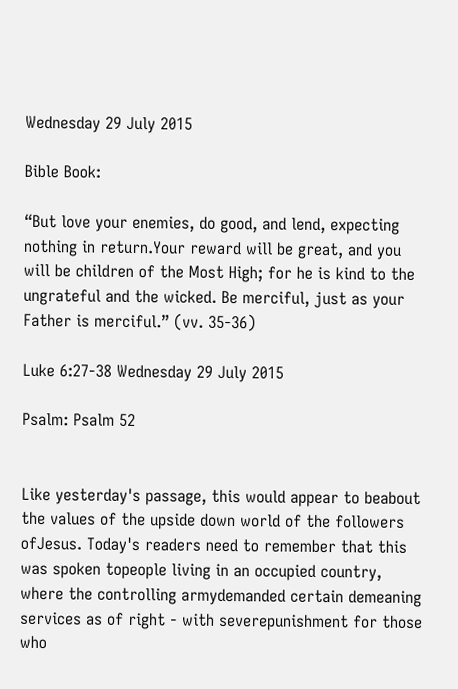Wednesday 29 July 2015

Bible Book:

“But love your enemies, do good, and lend, expecting nothing in return.Your reward will be great, and you will be children of the Most High; for he is kind to the ungrateful and the wicked. Be merciful, just as your Father is merciful.” (vv. 35-36)

Luke 6:27-38 Wednesday 29 July 2015

Psalm: Psalm 52


Like yesterday's passage, this would appear to beabout the values of the upside down world of the followers ofJesus. Today's readers need to remember that this was spoken topeople living in an occupied country, where the controlling armydemanded certain demeaning services as of right - with severepunishment for those who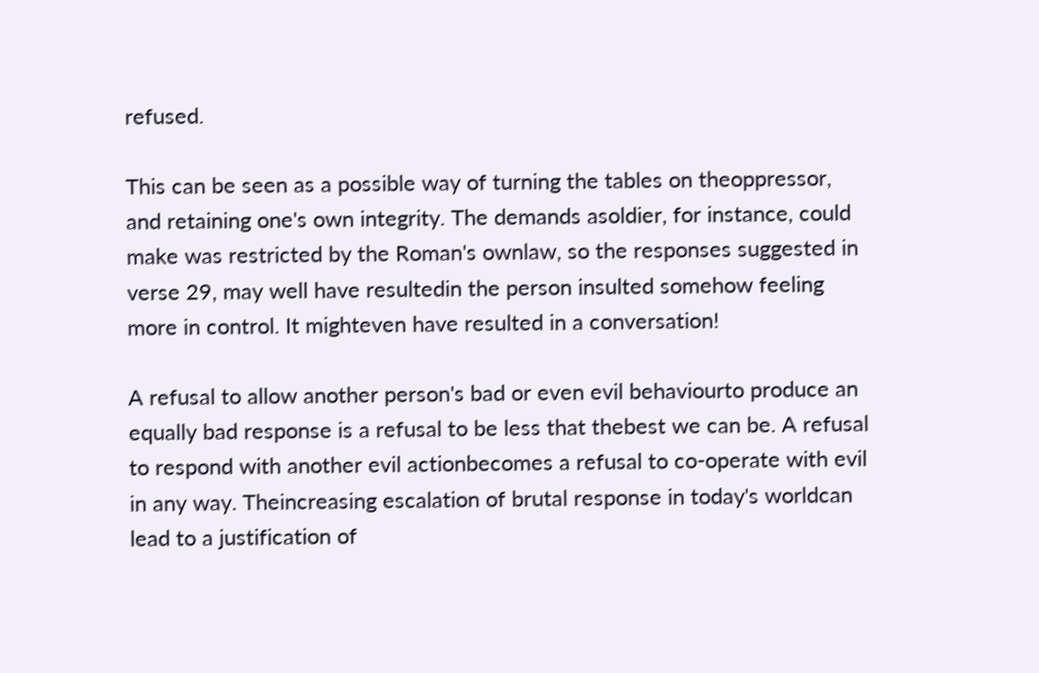refused.

This can be seen as a possible way of turning the tables on theoppressor, and retaining one's own integrity. The demands asoldier, for instance, could make was restricted by the Roman's ownlaw, so the responses suggested in verse 29, may well have resultedin the person insulted somehow feeling more in control. It mighteven have resulted in a conversation!

A refusal to allow another person's bad or even evil behaviourto produce an equally bad response is a refusal to be less that thebest we can be. A refusal to respond with another evil actionbecomes a refusal to co-operate with evil in any way. Theincreasing escalation of brutal response in today's worldcan lead to a justification of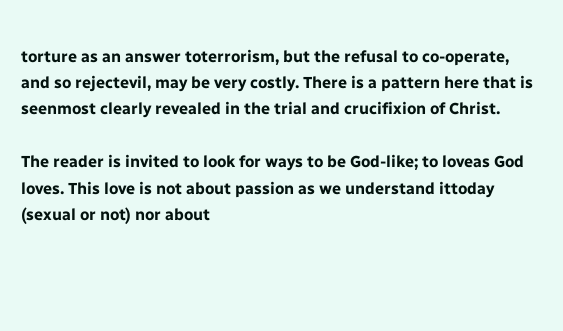torture as an answer toterrorism, but the refusal to co-operate, and so rejectevil, may be very costly. There is a pattern here that is seenmost clearly revealed in the trial and crucifixion of Christ.

The reader is invited to look for ways to be God-like; to loveas God loves. This love is not about passion as we understand ittoday (sexual or not) nor about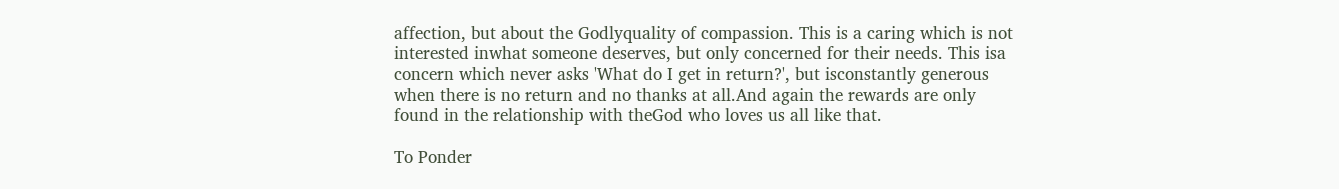affection, but about the Godlyquality of compassion. This is a caring which is not interested inwhat someone deserves, but only concerned for their needs. This isa concern which never asks 'What do I get in return?', but isconstantly generous when there is no return and no thanks at all.And again the rewards are only found in the relationship with theGod who loves us all like that.

To Ponder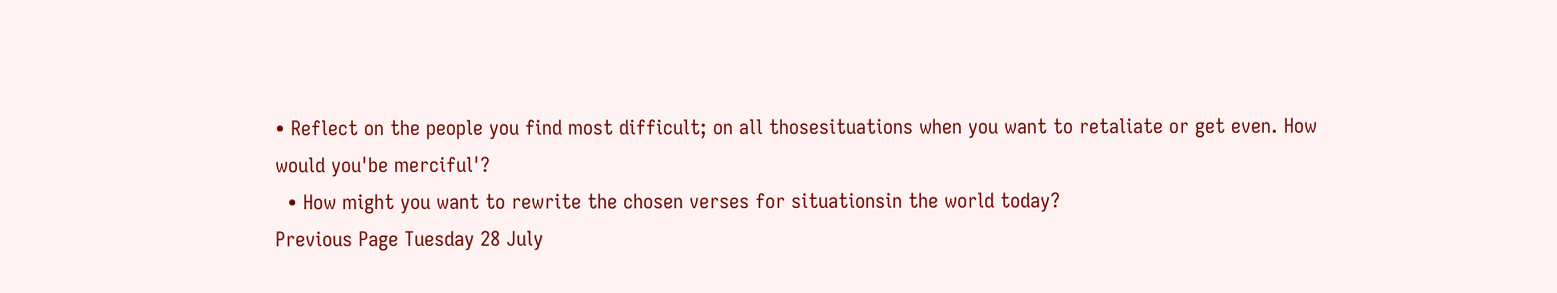• Reflect on the people you find most difficult; on all thosesituations when you want to retaliate or get even. How would you'be merciful'?
  • How might you want to rewrite the chosen verses for situationsin the world today?
Previous Page Tuesday 28 July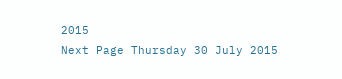2015
Next Page Thursday 30 July 2015